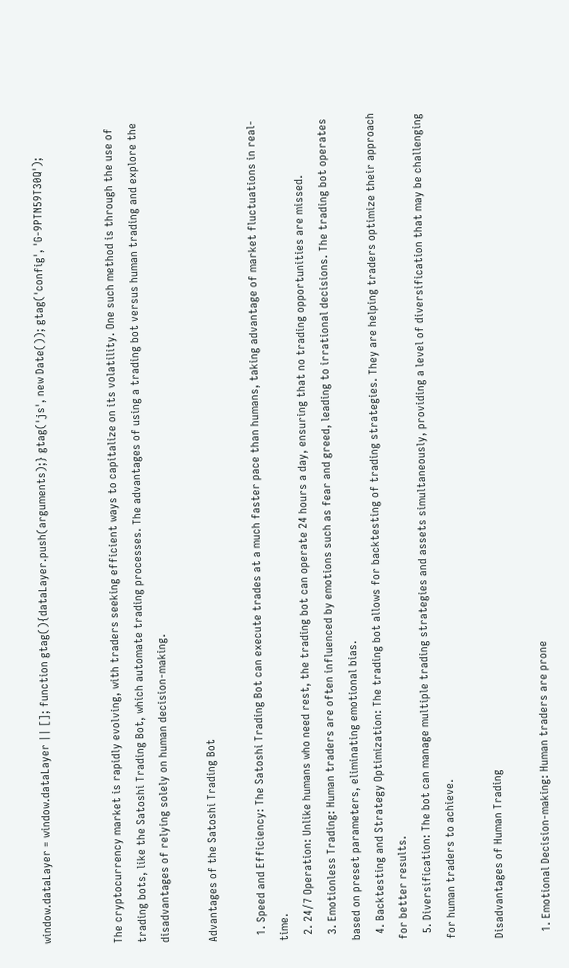window.dataLayer = window.dataLayer || []; function gtag(){dataLayer.push(arguments);} gtag('js', new Date()); gtag('config', 'G-9PTN59T30Q');


The cryptocurrency market is rapidly evolving, with traders seeking efficient ways to capitalize on its volatility. One such method is through the use of trading bots, like the Satoshi Trading Bot, which automate trading processes. The advantages of using a trading bot versus human trading and explore the disadvantages of relying solely on human decision-making.

Advantages of the Satoshi Trading Bot

  1. Speed and Efficiency: The Satoshi Trading Bot can execute trades at a much faster pace than humans, taking advantage of market fluctuations in real-time.
  2. 24/7 Operation: Unlike humans who need rest, the trading bot can operate 24 hours a day, ensuring that no trading opportunities are missed.
  3. Emotionless Trading: Human traders are often influenced by emotions such as fear and greed, leading to irrational decisions. The trading bot operates based on preset parameters, eliminating emotional bias.
  4. Backtesting and Strategy Optimization: The trading bot allows for backtesting of trading strategies. They are helping traders optimize their approach for better results.
  5. Diversification: The bot can manage multiple trading strategies and assets simultaneously, providing a level of diversification that may be challenging for human traders to achieve.

Disadvantages of Human Trading

  1. Emotional Decision-making: Human traders are prone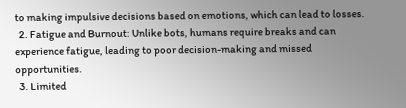to making impulsive decisions based on emotions, which can lead to losses.
  2. Fatigue and Burnout: Unlike bots, humans require breaks and can experience fatigue, leading to poor decision-making and missed opportunities.
  3. Limited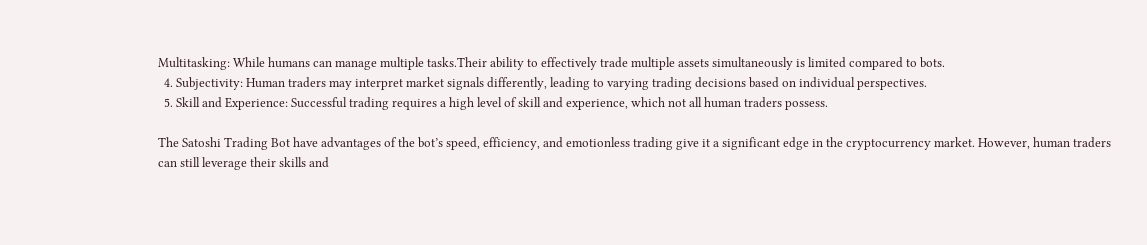Multitasking: While humans can manage multiple tasks.Their ability to effectively trade multiple assets simultaneously is limited compared to bots.
  4. Subjectivity: Human traders may interpret market signals differently, leading to varying trading decisions based on individual perspectives.
  5. Skill and Experience: Successful trading requires a high level of skill and experience, which not all human traders possess.

The Satoshi Trading Bot have advantages of the bot’s speed, efficiency, and emotionless trading give it a significant edge in the cryptocurrency market. However, human traders can still leverage their skills and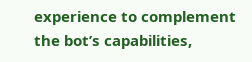experience to complement the bot’s capabilities,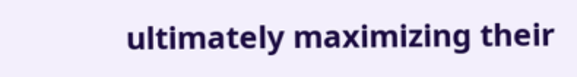ultimately maximizing their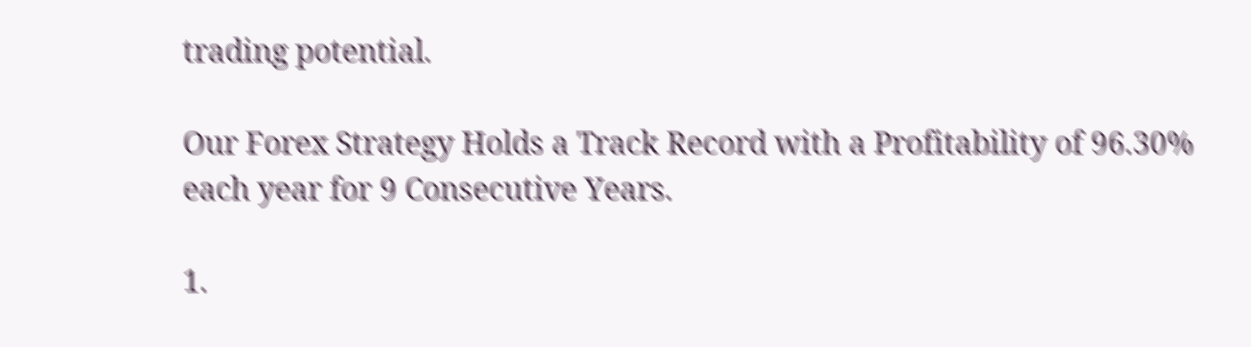trading potential.

Our Forex Strategy Holds a Track Record with a Profitability of 96.30% each year for 9 Consecutive Years.

1.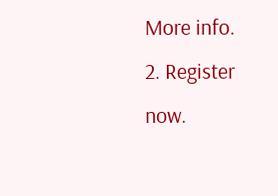More info.
2. Register now.